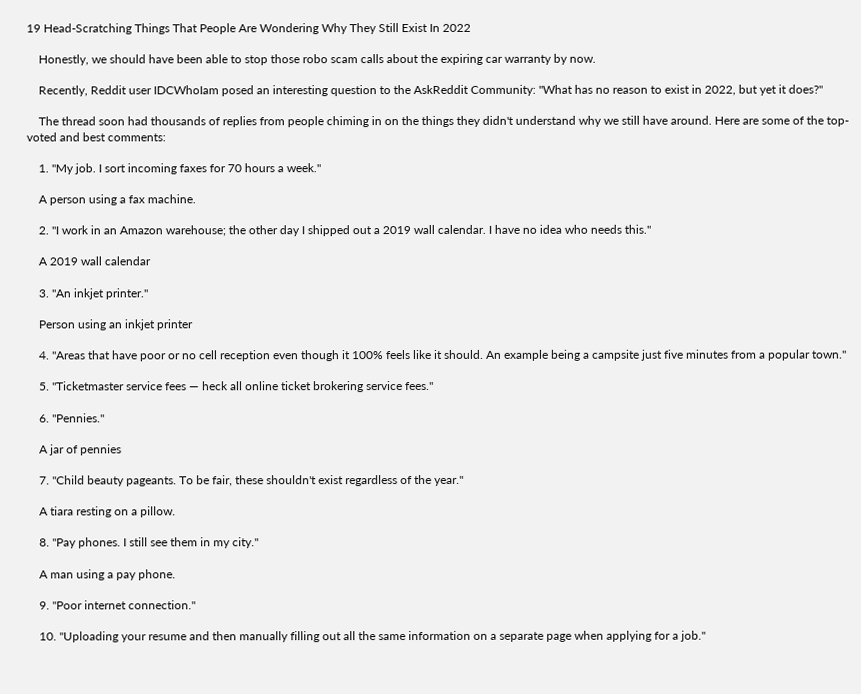19 Head-Scratching Things That People Are Wondering Why They Still Exist In 2022

    Honestly, we should have been able to stop those robo scam calls about the expiring car warranty by now.

    Recently, Reddit user IDCWhoIam posed an interesting question to the AskReddit Community: "What has no reason to exist in 2022, but yet it does?"

    The thread soon had thousands of replies from people chiming in on the things they didn't understand why we still have around. Here are some of the top-voted and best comments:

    1. "My job. I sort incoming faxes for 70 hours a week."

    A person using a fax machine.

    2. "I work in an Amazon warehouse; the other day I shipped out a 2019 wall calendar. I have no idea who needs this."

    A 2019 wall calendar

    3. "An inkjet printer."

    Person using an inkjet printer

    4. "Areas that have poor or no cell reception even though it 100% feels like it should. An example being a campsite just five minutes from a popular town."

    5. "Ticketmaster service fees — heck all online ticket brokering service fees."

    6. "Pennies."

    A jar of pennies

    7. "Child beauty pageants. To be fair, these shouldn't exist regardless of the year."

    A tiara resting on a pillow.

    8. "Pay phones. I still see them in my city."

    A man using a pay phone.

    9. "Poor internet connection."

    10. "Uploading your resume and then manually filling out all the same information on a separate page when applying for a job."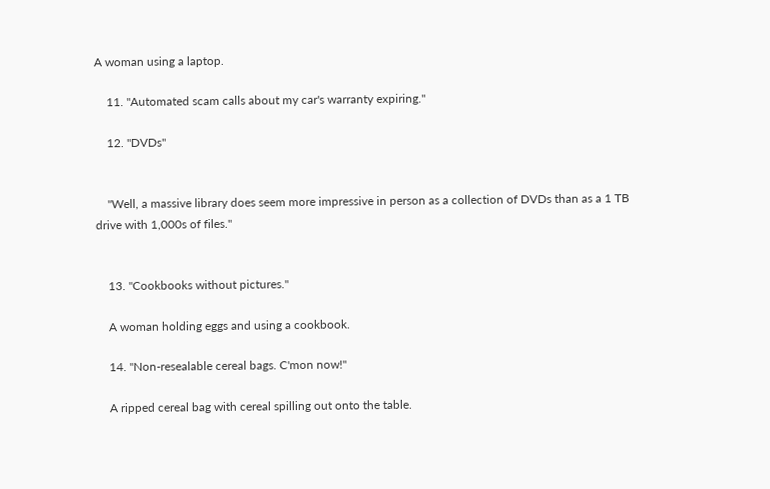A woman using a laptop.

    11. "Automated scam calls about my car's warranty expiring."

    12. "DVDs"


    "Well, a massive library does seem more impressive in person as a collection of DVDs than as a 1 TB drive with 1,000s of files."


    13. "Cookbooks without pictures."

    A woman holding eggs and using a cookbook.

    14. "Non-resealable cereal bags. C'mon now!"

    A ripped cereal bag with cereal spilling out onto the table.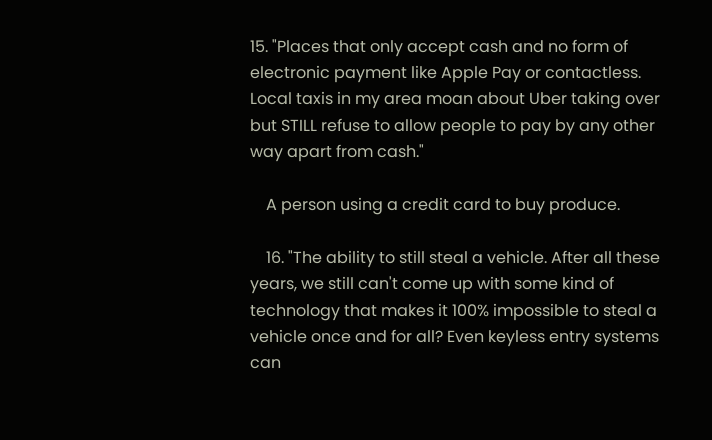15. "Places that only accept cash and no form of electronic payment like Apple Pay or contactless. Local taxis in my area moan about Uber taking over but STILL refuse to allow people to pay by any other way apart from cash."

    A person using a credit card to buy produce.

    16. "The ability to still steal a vehicle. After all these years, we still can't come up with some kind of technology that makes it 100% impossible to steal a vehicle once and for all? Even keyless entry systems can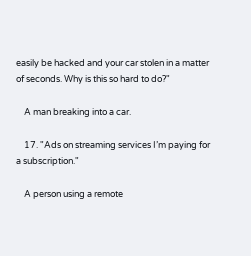easily be hacked and your car stolen in a matter of seconds. Why is this so hard to do?"

    A man breaking into a car.

    17. "Ads on streaming services I’m paying for a subscription."

    A person using a remote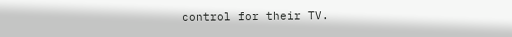control for their TV.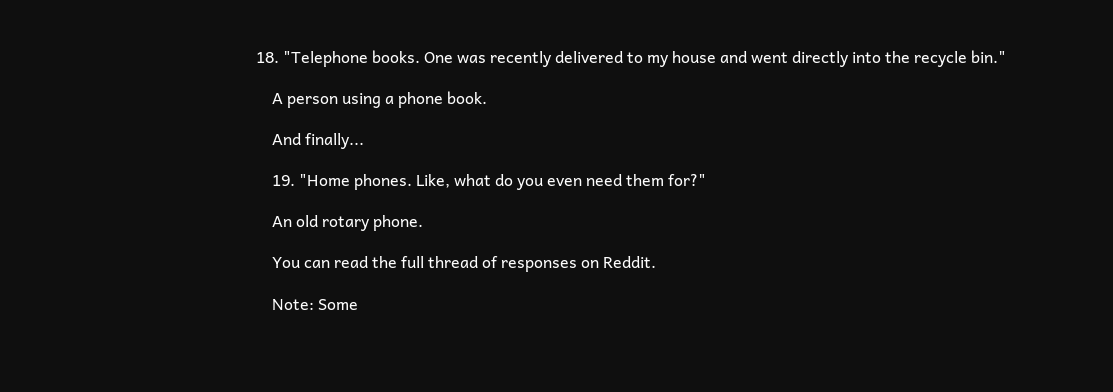18. "Telephone books. One was recently delivered to my house and went directly into the recycle bin."

    A person using a phone book.

    And finally...

    19. "Home phones. Like, what do you even need them for?"

    An old rotary phone.

    You can read the full thread of responses on Reddit.

    Note: Some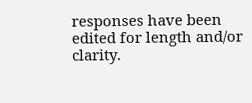responses have been edited for length and/or clarity.